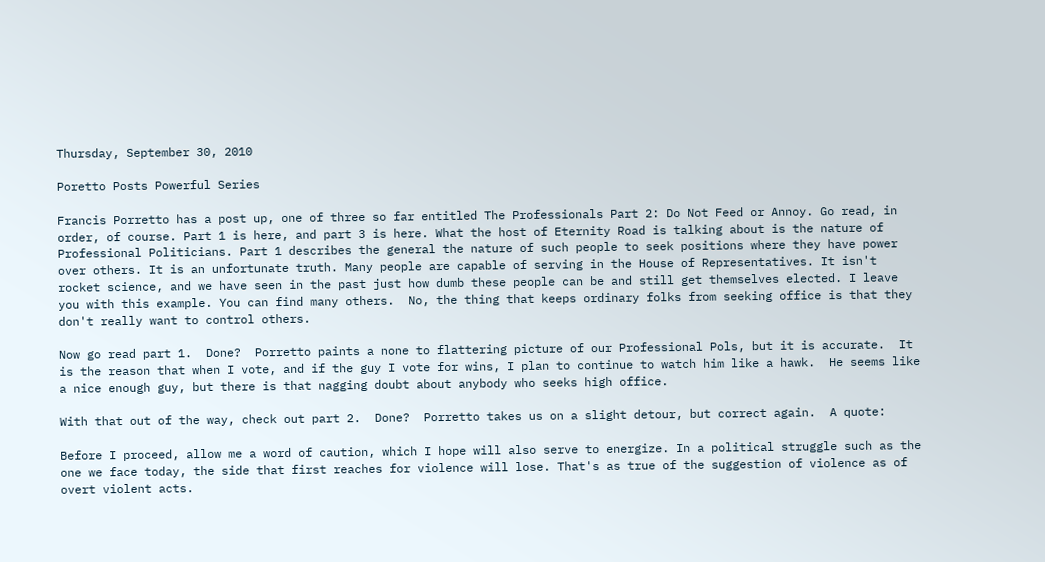Thursday, September 30, 2010

Poretto Posts Powerful Series

Francis Porretto has a post up, one of three so far entitled The Professionals Part 2: Do Not Feed or Annoy. Go read, in order, of course. Part 1 is here, and part 3 is here. What the host of Eternity Road is talking about is the nature of Professional Politicians. Part 1 describes the general the nature of such people to seek positions where they have power over others. It is an unfortunate truth. Many people are capable of serving in the House of Representatives. It isn't rocket science, and we have seen in the past just how dumb these people can be and still get themselves elected. I leave you with this example. You can find many others.  No, the thing that keeps ordinary folks from seeking office is that they don't really want to control others.

Now go read part 1.  Done?  Porretto paints a none to flattering picture of our Professional Pols, but it is accurate.  It is the reason that when I vote, and if the guy I vote for wins, I plan to continue to watch him like a hawk.  He seems like a nice enough guy, but there is that nagging doubt about anybody who seeks high office.

With that out of the way, check out part 2.  Done?  Porretto takes us on a slight detour, but correct again.  A quote:

Before I proceed, allow me a word of caution, which I hope will also serve to energize. In a political struggle such as the one we face today, the side that first reaches for violence will lose. That's as true of the suggestion of violence as of overt violent acts.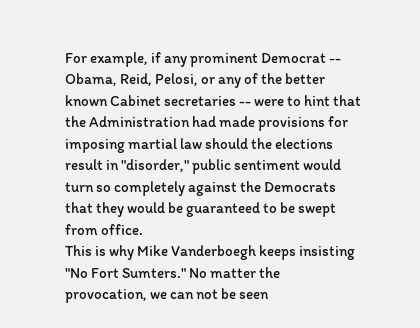For example, if any prominent Democrat -- Obama, Reid, Pelosi, or any of the better known Cabinet secretaries -- were to hint that the Administration had made provisions for imposing martial law should the elections result in "disorder," public sentiment would turn so completely against the Democrats that they would be guaranteed to be swept from office.
This is why Mike Vanderboegh keeps insisting "No Fort Sumters." No matter the provocation, we can not be seen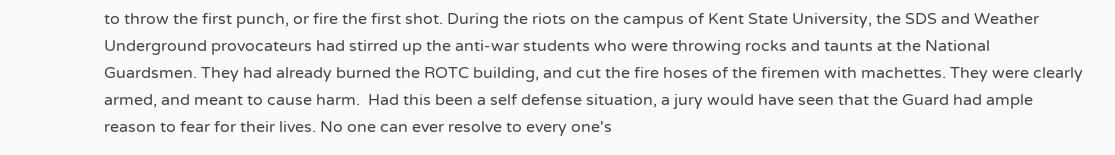to throw the first punch, or fire the first shot. During the riots on the campus of Kent State University, the SDS and Weather Underground provocateurs had stirred up the anti-war students who were throwing rocks and taunts at the National Guardsmen. They had already burned the ROTC building, and cut the fire hoses of the firemen with machettes. They were clearly armed, and meant to cause harm.  Had this been a self defense situation, a jury would have seen that the Guard had ample reason to fear for their lives. No one can ever resolve to every one's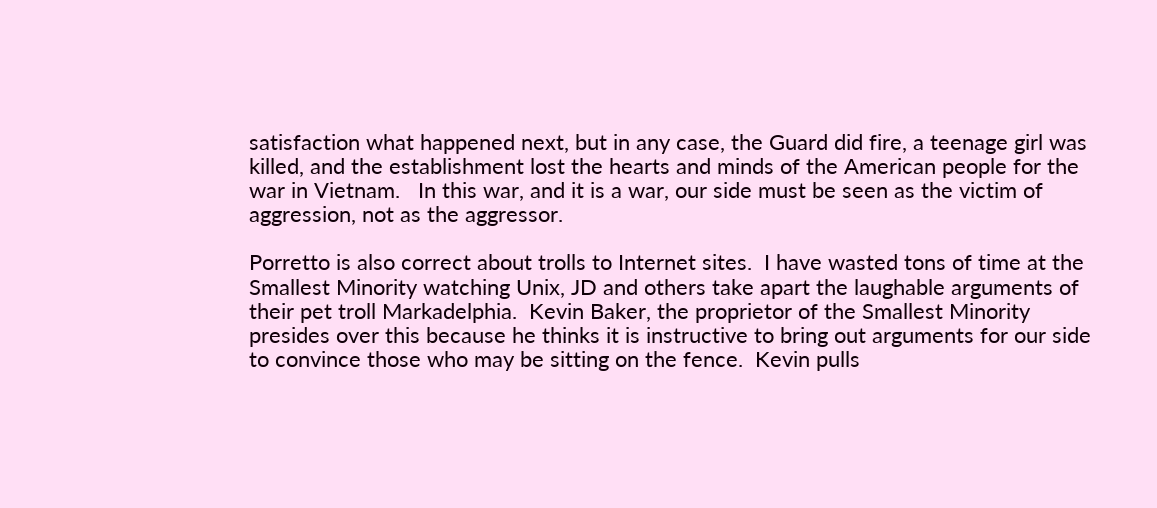satisfaction what happened next, but in any case, the Guard did fire, a teenage girl was killed, and the establishment lost the hearts and minds of the American people for the war in Vietnam.   In this war, and it is a war, our side must be seen as the victim of aggression, not as the aggressor.

Porretto is also correct about trolls to Internet sites.  I have wasted tons of time at the Smallest Minority watching Unix, JD and others take apart the laughable arguments of their pet troll Markadelphia.  Kevin Baker, the proprietor of the Smallest Minority presides over this because he thinks it is instructive to bring out arguments for our side to convince those who may be sitting on the fence.  Kevin pulls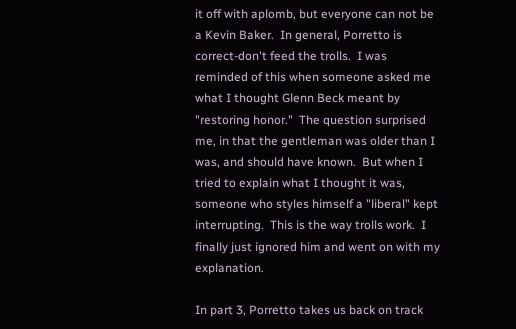it off with aplomb, but everyone can not be a Kevin Baker.  In general, Porretto is correct-don't feed the trolls.  I was reminded of this when someone asked me what I thought Glenn Beck meant by "restoring honor."  The question surprised me, in that the gentleman was older than I was, and should have known.  But when I tried to explain what I thought it was, someone who styles himself a "liberal" kept interrupting.  This is the way trolls work.  I finally just ignored him and went on with my explanation.

In part 3, Porretto takes us back on track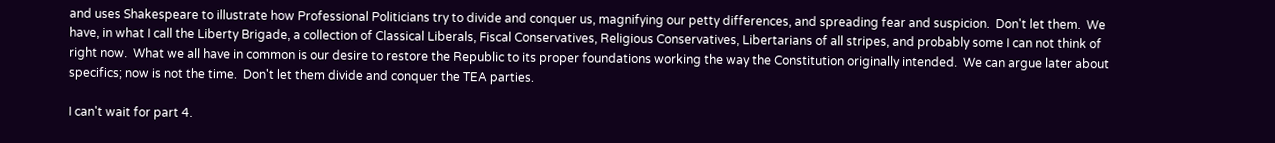and uses Shakespeare to illustrate how Professional Politicians try to divide and conquer us, magnifying our petty differences, and spreading fear and suspicion.  Don't let them.  We have, in what I call the Liberty Brigade, a collection of Classical Liberals, Fiscal Conservatives, Religious Conservatives, Libertarians of all stripes, and probably some I can not think of right now.  What we all have in common is our desire to restore the Republic to its proper foundations working the way the Constitution originally intended.  We can argue later about specifics; now is not the time.  Don't let them divide and conquer the TEA parties.

I can't wait for part 4.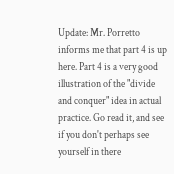Update: Mr. Porretto informs me that part 4 is up here. Part 4 is a very good illustration of the "divide and conquer" idea in actual practice. Go read it, and see if you don't perhaps see yourself in there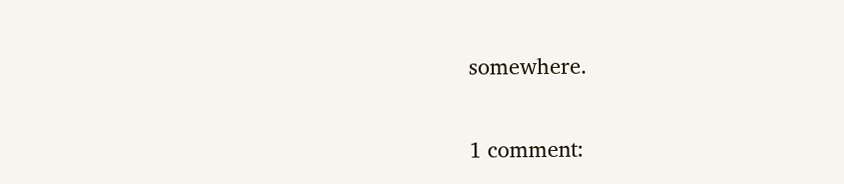somewhere.

1 comment: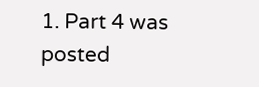1. Part 4 was posted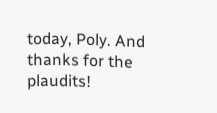today, Poly. And thanks for the plaudits!